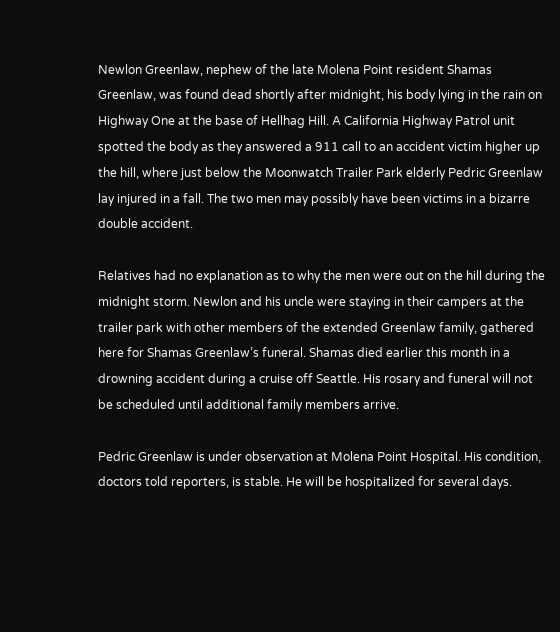Newlon Greenlaw, nephew of the late Molena Point resident Shamas Greenlaw, was found dead shortly after midnight, his body lying in the rain on Highway One at the base of Hellhag Hill. A California Highway Patrol unit spotted the body as they answered a 911 call to an accident victim higher up the hill, where just below the Moonwatch Trailer Park elderly Pedric Greenlaw lay injured in a fall. The two men may possibly have been victims in a bizarre double accident.

Relatives had no explanation as to why the men were out on the hill during the midnight storm. Newlon and his uncle were staying in their campers at the trailer park with other members of the extended Greenlaw family, gathered here for Shamas Greenlaw’s funeral. Shamas died earlier this month in a drowning accident during a cruise off Seattle. His rosary and funeral will not be scheduled until additional family members arrive.

Pedric Greenlaw is under observation at Molena Point Hospital. His condition, doctors told reporters, is stable. He will be hospitalized for several days.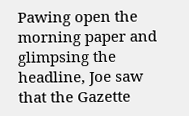Pawing open the morning paper and glimpsing the headline, Joe saw that the Gazette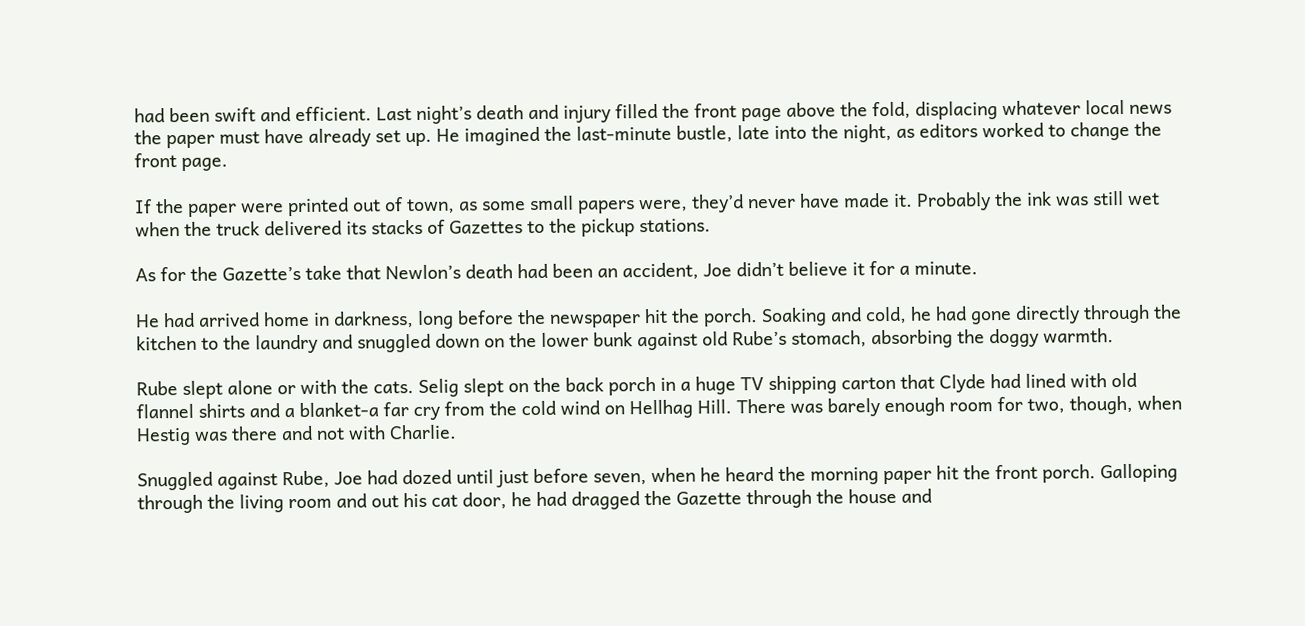had been swift and efficient. Last night’s death and injury filled the front page above the fold, displacing whatever local news the paper must have already set up. He imagined the last-minute bustle, late into the night, as editors worked to change the front page.

If the paper were printed out of town, as some small papers were, they’d never have made it. Probably the ink was still wet when the truck delivered its stacks of Gazettes to the pickup stations.

As for the Gazette’s take that Newlon’s death had been an accident, Joe didn’t believe it for a minute.

He had arrived home in darkness, long before the newspaper hit the porch. Soaking and cold, he had gone directly through the kitchen to the laundry and snuggled down on the lower bunk against old Rube’s stomach, absorbing the doggy warmth.

Rube slept alone or with the cats. Selig slept on the back porch in a huge TV shipping carton that Clyde had lined with old flannel shirts and a blanket-a far cry from the cold wind on Hellhag Hill. There was barely enough room for two, though, when Hestig was there and not with Charlie.

Snuggled against Rube, Joe had dozed until just before seven, when he heard the morning paper hit the front porch. Galloping through the living room and out his cat door, he had dragged the Gazette through the house and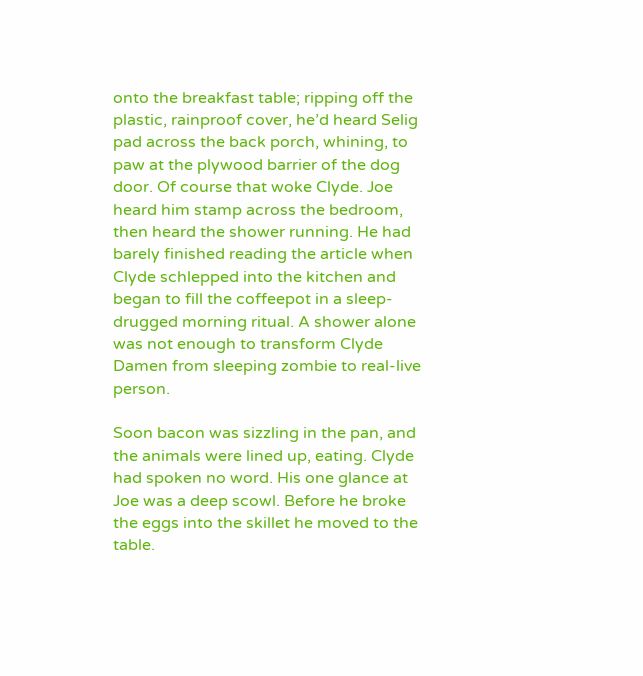onto the breakfast table; ripping off the plastic, rainproof cover, he’d heard Selig pad across the back porch, whining, to paw at the plywood barrier of the dog door. Of course that woke Clyde. Joe heard him stamp across the bedroom, then heard the shower running. He had barely finished reading the article when Clyde schlepped into the kitchen and began to fill the coffeepot in a sleep-drugged morning ritual. A shower alone was not enough to transform Clyde Damen from sleeping zombie to real-live person.

Soon bacon was sizzling in the pan, and the animals were lined up, eating. Clyde had spoken no word. His one glance at Joe was a deep scowl. Before he broke the eggs into the skillet he moved to the table.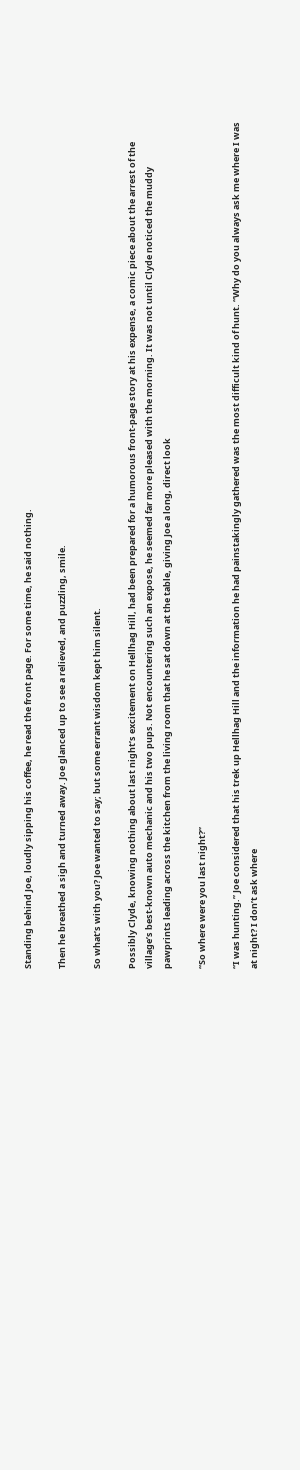Standing behind Joe, loudly sipping his coffee, he read the front page. For some time, he said nothing.

Then he breathed a sigh and turned away. Joe glanced up to see a relieved, and puzzling, smile.

So what’s with you? Joe wanted to say; but some errant wisdom kept him silent.

Possibly Clyde, knowing nothing about last night’s excitement on Hellhag Hill, had been prepared for a humorous front-page story at his expense, a comic piece about the arrest of the village’s best-known auto mechanic and his two pups. Not encountering such an expose, he seemed far more pleased with the morning. It was not until Clyde noticed the muddy pawprints leading across the kitchen from the living room that he sat down at the table, giving Joe a long, direct look

“So where were you last night?”

“I was hunting.” Joe considered that his trek up Hellhag Hill and the information he had painstakingly gathered was the most difficult kind of hunt. “Why do you always ask me where I was at night? I don’t ask where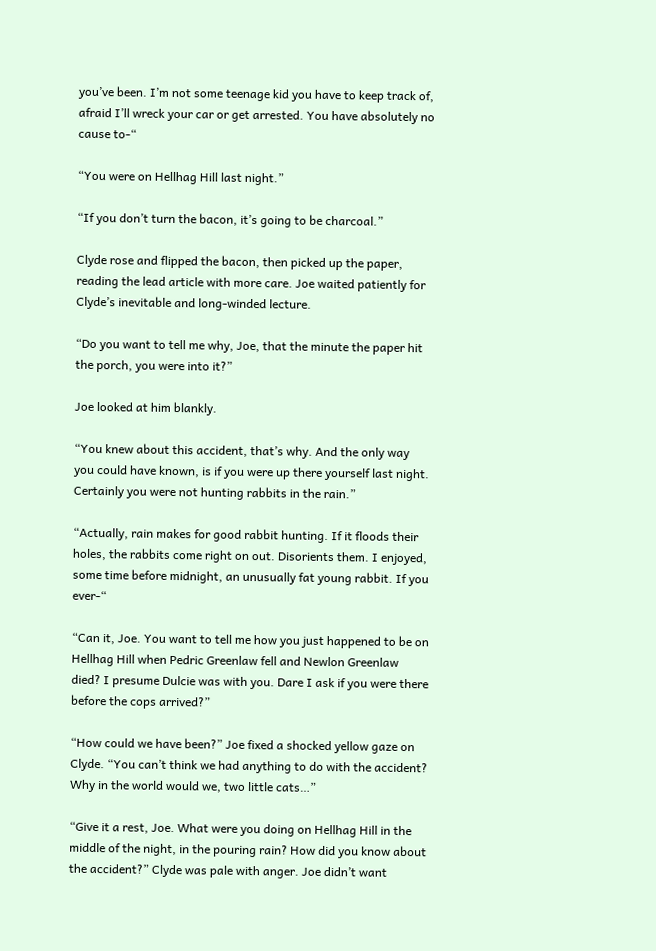you’ve been. I’m not some teenage kid you have to keep track of, afraid I’ll wreck your car or get arrested. You have absolutely no cause to-“

“You were on Hellhag Hill last night.”

“If you don’t turn the bacon, it’s going to be charcoal.”

Clyde rose and flipped the bacon, then picked up the paper, reading the lead article with more care. Joe waited patiently for Clyde’s inevitable and long-winded lecture.

“Do you want to tell me why, Joe, that the minute the paper hit the porch, you were into it?”

Joe looked at him blankly.

“You knew about this accident, that’s why. And the only way you could have known, is if you were up there yourself last night. Certainly you were not hunting rabbits in the rain.”

“Actually, rain makes for good rabbit hunting. If it floods their holes, the rabbits come right on out. Disorients them. I enjoyed, some time before midnight, an unusually fat young rabbit. If you ever-“

“Can it, Joe. You want to tell me how you just happened to be on Hellhag Hill when Pedric Greenlaw fell and Newlon Greenlaw died? I presume Dulcie was with you. Dare I ask if you were there before the cops arrived?”

“How could we have been?” Joe fixed a shocked yellow gaze on Clyde. “You can’t think we had anything to do with the accident? Why in the world would we, two little cats…”

“Give it a rest, Joe. What were you doing on Hellhag Hill in the middle of the night, in the pouring rain? How did you know about the accident?” Clyde was pale with anger. Joe didn’t want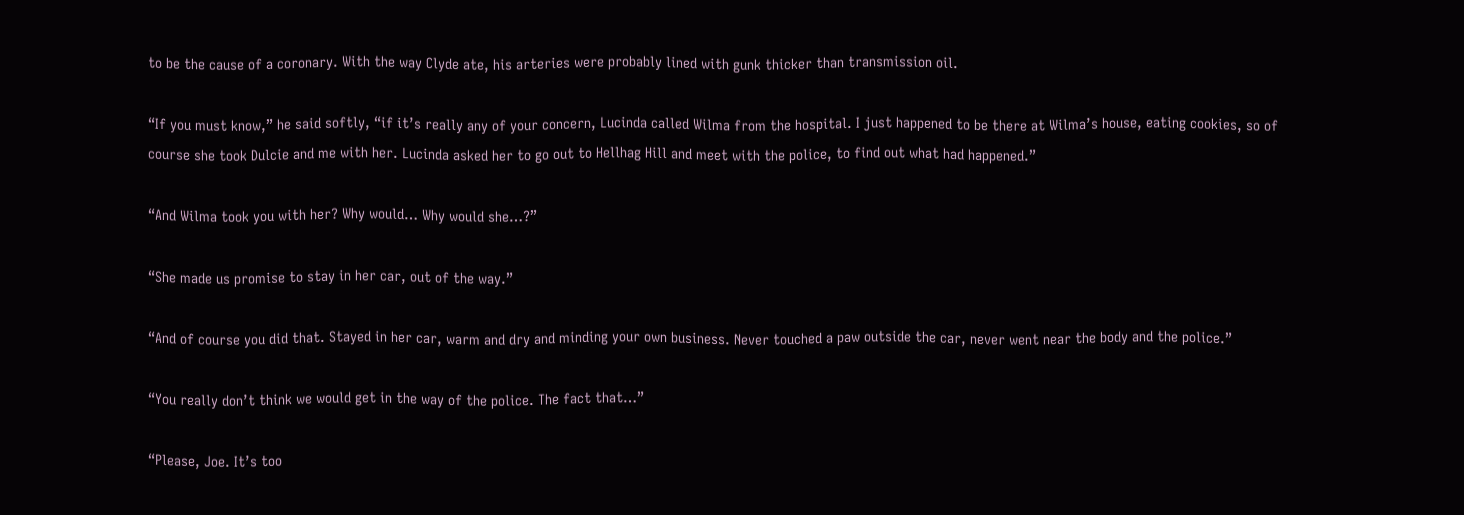to be the cause of a coronary. With the way Clyde ate, his arteries were probably lined with gunk thicker than transmission oil.

“If you must know,” he said softly, “if it’s really any of your concern, Lucinda called Wilma from the hospital. I just happened to be there at Wilma’s house, eating cookies, so of course she took Dulcie and me with her. Lucinda asked her to go out to Hellhag Hill and meet with the police, to find out what had happened.”

“And Wilma took you with her? Why would… Why would she…?”

“She made us promise to stay in her car, out of the way.”

“And of course you did that. Stayed in her car, warm and dry and minding your own business. Never touched a paw outside the car, never went near the body and the police.”

“You really don’t think we would get in the way of the police. The fact that…”

“Please, Joe. It’s too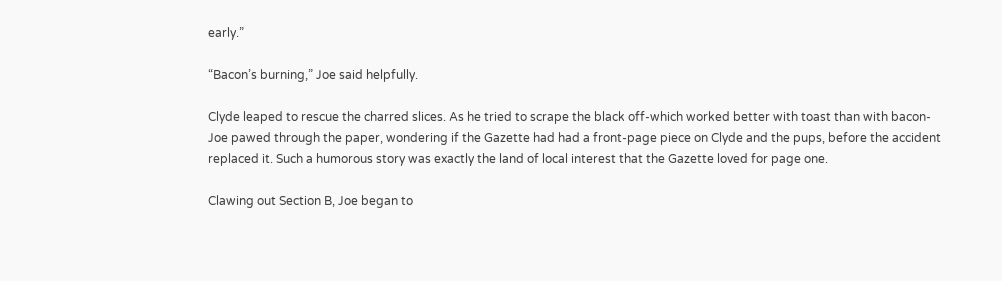early.”

“Bacon’s burning,” Joe said helpfully.

Clyde leaped to rescue the charred slices. As he tried to scrape the black off-which worked better with toast than with bacon-Joe pawed through the paper, wondering if the Gazette had had a front-page piece on Clyde and the pups, before the accident replaced it. Such a humorous story was exactly the land of local interest that the Gazette loved for page one.

Clawing out Section B, Joe began to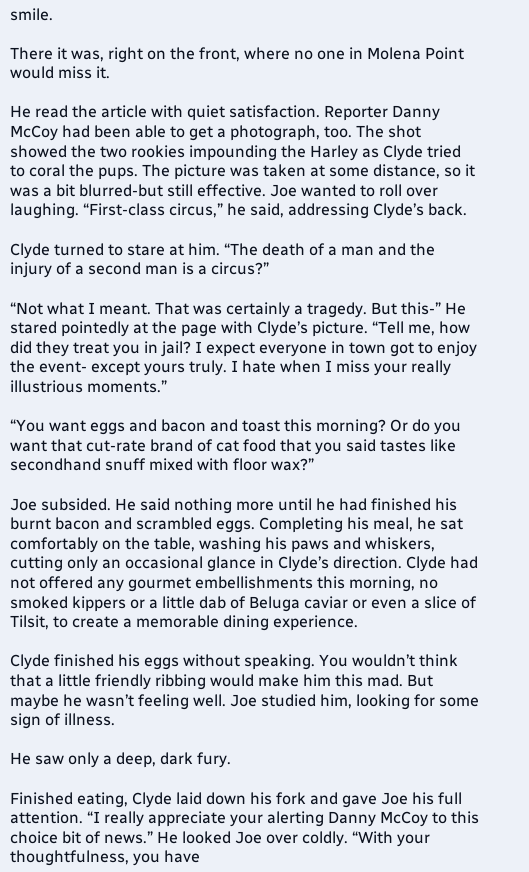smile.

There it was, right on the front, where no one in Molena Point would miss it.

He read the article with quiet satisfaction. Reporter Danny McCoy had been able to get a photograph, too. The shot showed the two rookies impounding the Harley as Clyde tried to coral the pups. The picture was taken at some distance, so it was a bit blurred-but still effective. Joe wanted to roll over laughing. “First-class circus,” he said, addressing Clyde’s back.

Clyde turned to stare at him. “The death of a man and the injury of a second man is a circus?”

“Not what I meant. That was certainly a tragedy. But this-” He stared pointedly at the page with Clyde’s picture. “Tell me, how did they treat you in jail? I expect everyone in town got to enjoy the event- except yours truly. I hate when I miss your really illustrious moments.”

“You want eggs and bacon and toast this morning? Or do you want that cut-rate brand of cat food that you said tastes like secondhand snuff mixed with floor wax?”

Joe subsided. He said nothing more until he had finished his burnt bacon and scrambled eggs. Completing his meal, he sat comfortably on the table, washing his paws and whiskers, cutting only an occasional glance in Clyde’s direction. Clyde had not offered any gourmet embellishments this morning, no smoked kippers or a little dab of Beluga caviar or even a slice of Tilsit, to create a memorable dining experience.

Clyde finished his eggs without speaking. You wouldn’t think that a little friendly ribbing would make him this mad. But maybe he wasn’t feeling well. Joe studied him, looking for some sign of illness.

He saw only a deep, dark fury.

Finished eating, Clyde laid down his fork and gave Joe his full attention. “I really appreciate your alerting Danny McCoy to this choice bit of news.” He looked Joe over coldly. “With your thoughtfulness, you have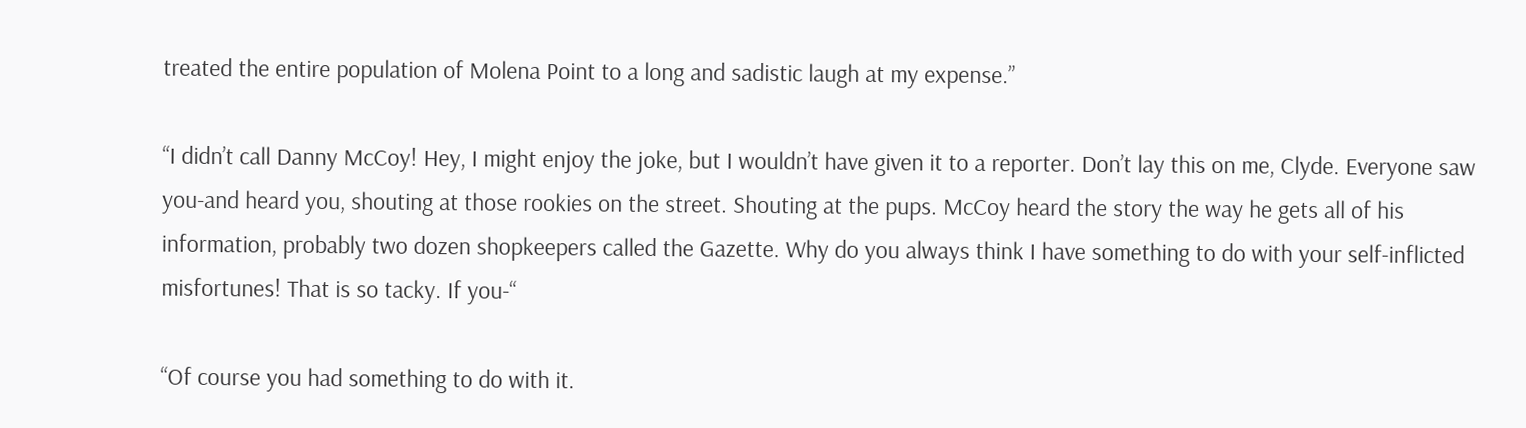treated the entire population of Molena Point to a long and sadistic laugh at my expense.”

“I didn’t call Danny McCoy! Hey, I might enjoy the joke, but I wouldn’t have given it to a reporter. Don’t lay this on me, Clyde. Everyone saw you-and heard you, shouting at those rookies on the street. Shouting at the pups. McCoy heard the story the way he gets all of his information, probably two dozen shopkeepers called the Gazette. Why do you always think I have something to do with your self-inflicted misfortunes! That is so tacky. If you-“

“Of course you had something to do with it.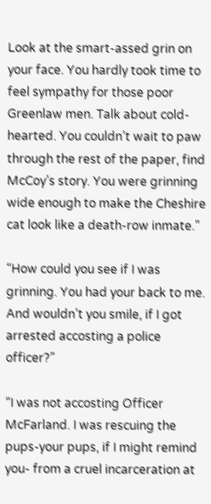Look at the smart-assed grin on your face. You hardly took time to feel sympathy for those poor Greenlaw men. Talk about cold-hearted. You couldn’t wait to paw through the rest of the paper, find McCoy’s story. You were grinning wide enough to make the Cheshire cat look like a death-row inmate.”

“How could you see if I was grinning. You had your back to me. And wouldn’t you smile, if I got arrested accosting a police officer?”

“I was not accosting Officer McFarland. I was rescuing the pups-your pups, if I might remind you- from a cruel incarceration at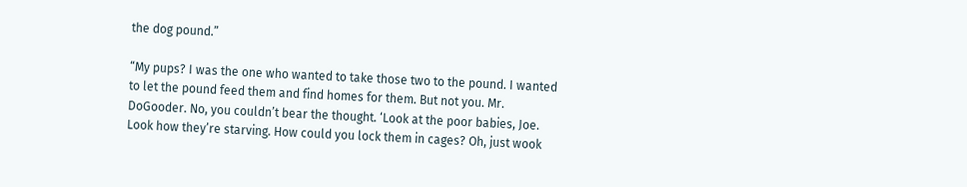the dog pound.”

“My pups? I was the one who wanted to take those two to the pound. I wanted to let the pound feed them and find homes for them. But not you. Mr. DoGooder. No, you couldn’t bear the thought. ‘Look at the poor babies, Joe. Look how they’re starving. How could you lock them in cages? Oh, just wook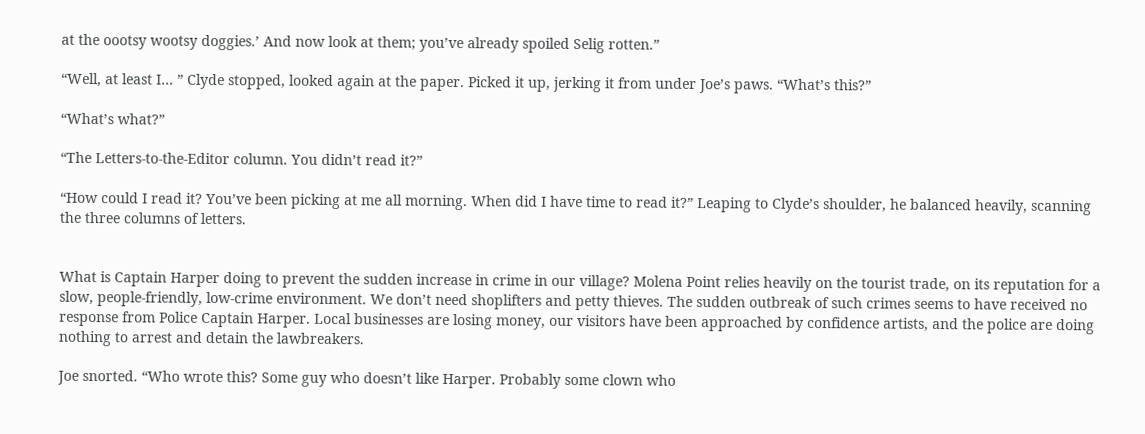at the oootsy wootsy doggies.’ And now look at them; you’ve already spoiled Selig rotten.”

“Well, at least I… ” Clyde stopped, looked again at the paper. Picked it up, jerking it from under Joe’s paws. “What’s this?”

“What’s what?”

“The Letters-to-the-Editor column. You didn’t read it?”

“How could I read it? You’ve been picking at me all morning. When did I have time to read it?” Leaping to Clyde’s shoulder, he balanced heavily, scanning the three columns of letters.


What is Captain Harper doing to prevent the sudden increase in crime in our village? Molena Point relies heavily on the tourist trade, on its reputation for a slow, people-friendly, low-crime environment. We don’t need shoplifters and petty thieves. The sudden outbreak of such crimes seems to have received no response from Police Captain Harper. Local businesses are losing money, our visitors have been approached by confidence artists, and the police are doing nothing to arrest and detain the lawbreakers.

Joe snorted. “Who wrote this? Some guy who doesn’t like Harper. Probably some clown who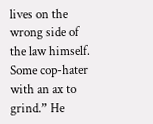lives on the wrong side of the law himself. Some cop-hater with an ax to grind.” He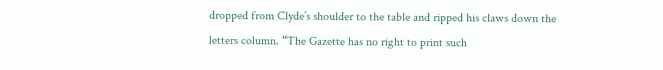dropped from Clyde’s shoulder to the table and ripped his claws down the letters column. “The Gazette has no right to print such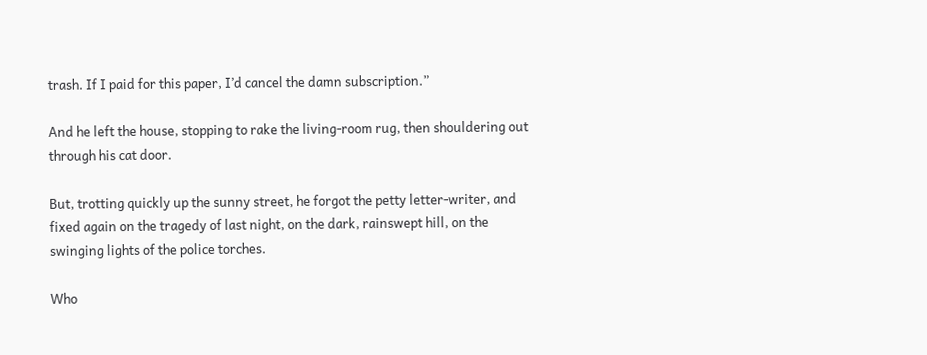trash. If I paid for this paper, I’d cancel the damn subscription.”

And he left the house, stopping to rake the living-room rug, then shouldering out through his cat door.

But, trotting quickly up the sunny street, he forgot the petty letter-writer, and fixed again on the tragedy of last night, on the dark, rainswept hill, on the swinging lights of the police torches.

Who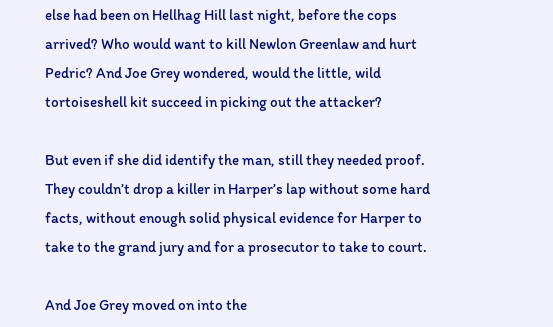else had been on Hellhag Hill last night, before the cops arrived? Who would want to kill Newlon Greenlaw and hurt Pedric? And Joe Grey wondered, would the little, wild tortoiseshell kit succeed in picking out the attacker?

But even if she did identify the man, still they needed proof. They couldn’t drop a killer in Harper’s lap without some hard facts, without enough solid physical evidence for Harper to take to the grand jury and for a prosecutor to take to court.

And Joe Grey moved on into the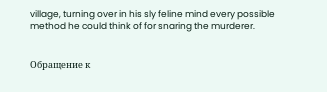village, turning over in his sly feline mind every possible method he could think of for snaring the murderer.


Обращение к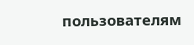пользователям